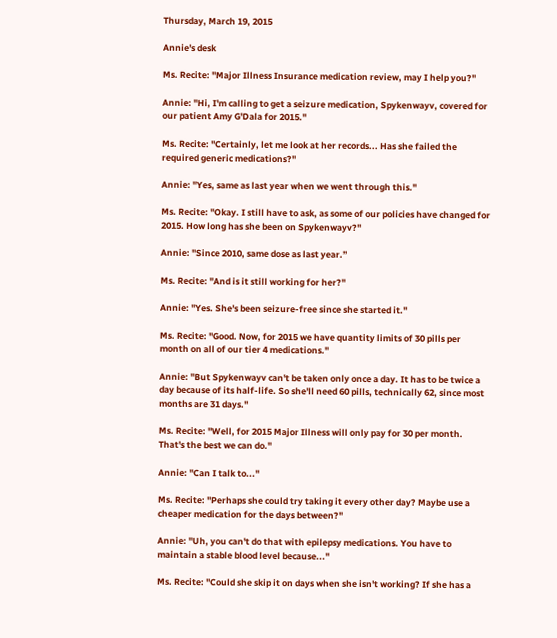Thursday, March 19, 2015

Annie's desk

Ms. Recite: "Major Illness Insurance medication review, may I help you?"

Annie: "Hi, I'm calling to get a seizure medication, Spykenwayv, covered for our patient Amy G'Dala for 2015."

Ms. Recite: "Certainly, let me look at her records... Has she failed the required generic medications?"

Annie: "Yes, same as last year when we went through this."

Ms. Recite: "Okay. I still have to ask, as some of our policies have changed for 2015. How long has she been on Spykenwayv?"

Annie: "Since 2010, same dose as last year.”

Ms. Recite: "And is it still working for her?"

Annie: "Yes. She's been seizure-free since she started it."

Ms. Recite: "Good. Now, for 2015 we have quantity limits of 30 pills per month on all of our tier 4 medications."

Annie: "But Spykenwayv can't be taken only once a day. It has to be twice a day because of its half-life. So she'll need 60 pills, technically 62, since most months are 31 days."

Ms. Recite: "Well, for 2015 Major Illness will only pay for 30 per month. That's the best we can do."

Annie: "Can I talk to..."

Ms. Recite: "Perhaps she could try taking it every other day? Maybe use a cheaper medication for the days between?"

Annie: "Uh, you can't do that with epilepsy medications. You have to maintain a stable blood level because..."

Ms. Recite: "Could she skip it on days when she isn't working? If she has a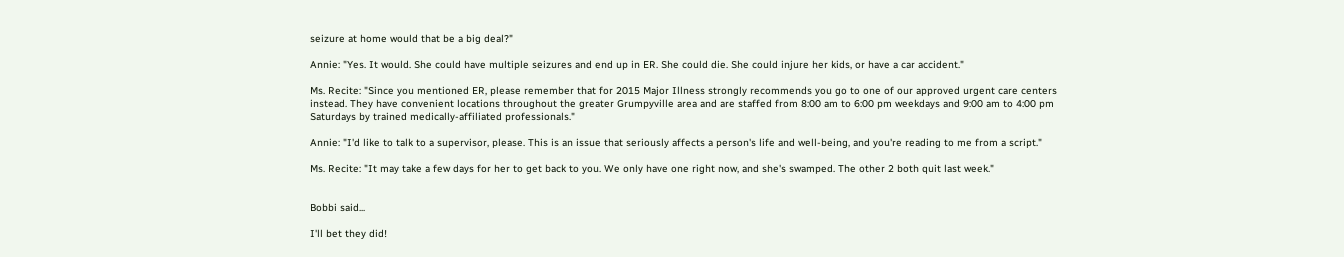seizure at home would that be a big deal?"

Annie: "Yes. It would. She could have multiple seizures and end up in ER. She could die. She could injure her kids, or have a car accident."

Ms. Recite: "Since you mentioned ER, please remember that for 2015 Major Illness strongly recommends you go to one of our approved urgent care centers instead. They have convenient locations throughout the greater Grumpyville area and are staffed from 8:00 am to 6:00 pm weekdays and 9:00 am to 4:00 pm Saturdays by trained medically-affiliated professionals."

Annie: "I'd like to talk to a supervisor, please. This is an issue that seriously affects a person's life and well-being, and you're reading to me from a script."

Ms. Recite: "It may take a few days for her to get back to you. We only have one right now, and she's swamped. The other 2 both quit last week."


Bobbi said...

I'll bet they did!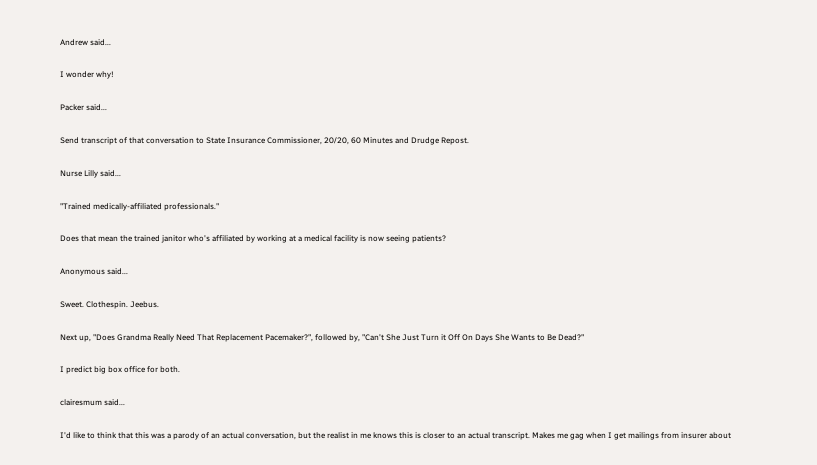Andrew said...

I wonder why!

Packer said...

Send transcript of that conversation to State Insurance Commissioner, 20/20, 60 Minutes and Drudge Repost.

Nurse Lilly said...

"Trained medically-affiliated professionals."

Does that mean the trained janitor who's affiliated by working at a medical facility is now seeing patients?

Anonymous said...

Sweet. Clothespin. Jeebus.

Next up, "Does Grandma Really Need That Replacement Pacemaker?", followed by, "Can't She Just Turn it Off On Days She Wants to Be Dead?"

I predict big box office for both.

clairesmum said...

I'd like to think that this was a parody of an actual conversation, but the realist in me knows this is closer to an actual transcript. Makes me gag when I get mailings from insurer about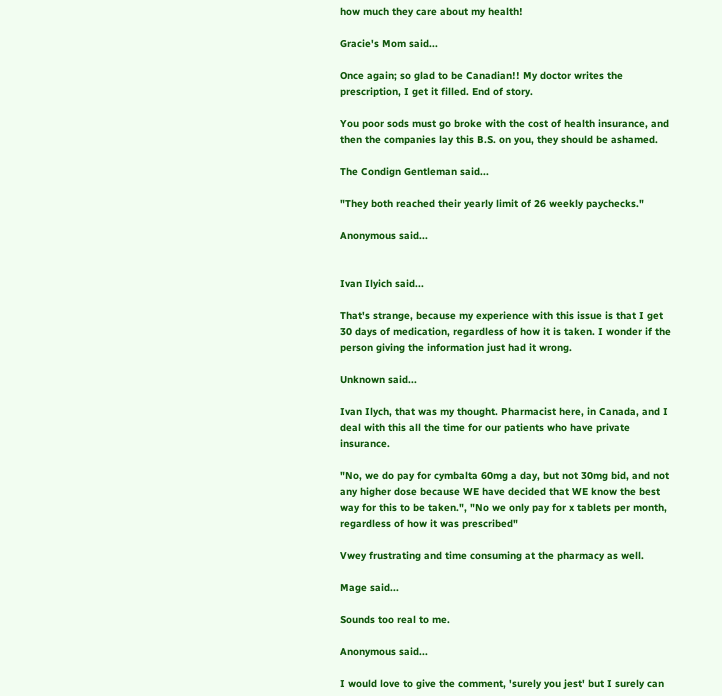how much they care about my health!

Gracie's Mom said...

Once again; so glad to be Canadian!! My doctor writes the prescription, I get it filled. End of story.

You poor sods must go broke with the cost of health insurance, and then the companies lay this B.S. on you, they should be ashamed.

The Condign Gentleman said...

"They both reached their yearly limit of 26 weekly paychecks."

Anonymous said...


Ivan Ilyich said...

That's strange, because my experience with this issue is that I get 30 days of medication, regardless of how it is taken. I wonder if the person giving the information just had it wrong.

Unknown said...

Ivan Ilych, that was my thought. Pharmacist here, in Canada, and I deal with this all the time for our patients who have private insurance.

"No, we do pay for cymbalta 60mg a day, but not 30mg bid, and not any higher dose because WE have decided that WE know the best way for this to be taken.", "No we only pay for x tablets per month, regardless of how it was prescribed"

Vwey frustrating and time consuming at the pharmacy as well.

Mage said...

Sounds too real to me.

Anonymous said...

I would love to give the comment, 'surely you jest' but I surely can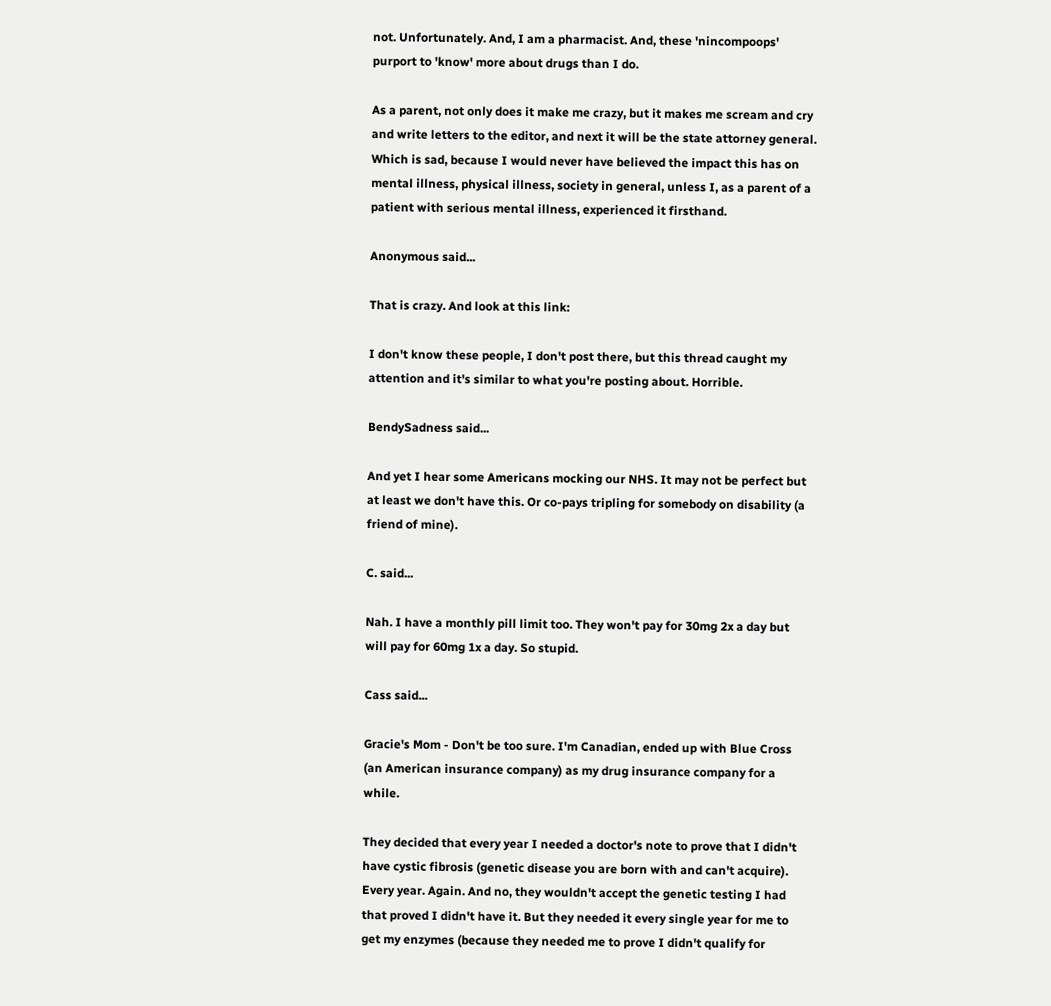not. Unfortunately. And, I am a pharmacist. And, these 'nincompoops' purport to 'know' more about drugs than I do.

As a parent, not only does it make me crazy, but it makes me scream and cry and write letters to the editor, and next it will be the state attorney general. Which is sad, because I would never have believed the impact this has on mental illness, physical illness, society in general, unless I, as a parent of a patient with serious mental illness, experienced it firsthand.

Anonymous said...

That is crazy. And look at this link:

I don't know these people, I don't post there, but this thread caught my attention and it's similar to what you're posting about. Horrible.

BendySadness said...

And yet I hear some Americans mocking our NHS. It may not be perfect but at least we don't have this. Or co-pays tripling for somebody on disability (a friend of mine).

C. said...

Nah. I have a monthly pill limit too. They won't pay for 30mg 2x a day but will pay for 60mg 1x a day. So stupid.

Cass said...

Gracie's Mom - Don't be too sure. I'm Canadian, ended up with Blue Cross (an American insurance company) as my drug insurance company for a while.

They decided that every year I needed a doctor's note to prove that I didn't have cystic fibrosis (genetic disease you are born with and can't acquire). Every year. Again. And no, they wouldn't accept the genetic testing I had that proved I didn't have it. But they needed it every single year for me to get my enzymes (because they needed me to prove I didn't qualify for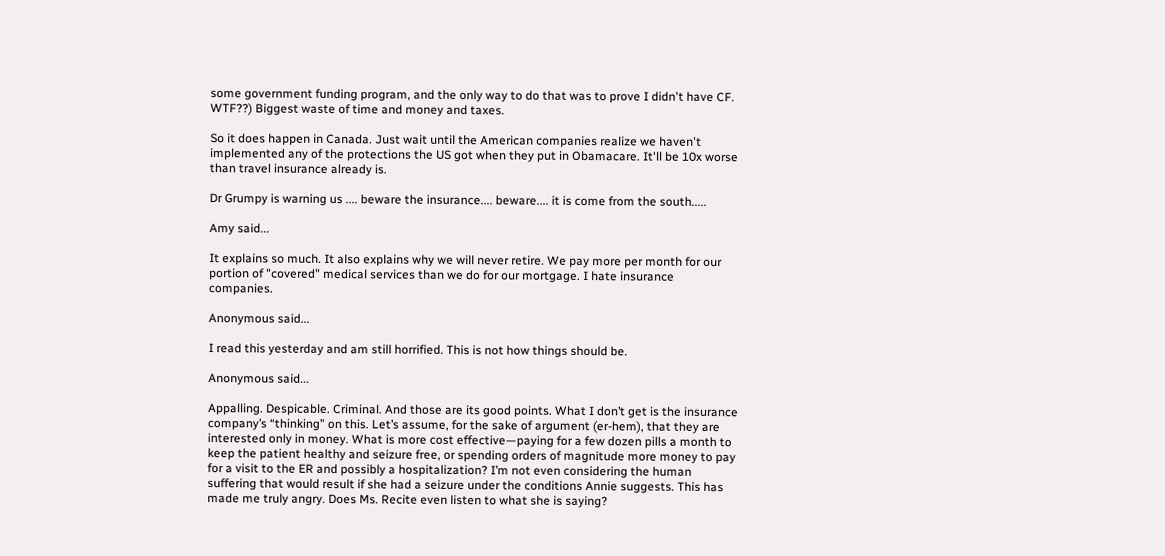some government funding program, and the only way to do that was to prove I didn't have CF. WTF??) Biggest waste of time and money and taxes.

So it does happen in Canada. Just wait until the American companies realize we haven't implemented any of the protections the US got when they put in Obamacare. It'll be 10x worse than travel insurance already is.

Dr Grumpy is warning us .... beware the insurance.... beware.... it is come from the south.....

Amy said...

It explains so much. It also explains why we will never retire. We pay more per month for our portion of "covered" medical services than we do for our mortgage. I hate insurance companies.

Anonymous said...

I read this yesterday and am still horrified. This is not how things should be.

Anonymous said...

Appalling. Despicable. Criminal. And those are its good points. What I don’t get is the insurance company’s “thinking” on this. Let’s assume, for the sake of argument (er-hem), that they are interested only in money. What is more cost effective—paying for a few dozen pills a month to keep the patient healthy and seizure free, or spending orders of magnitude more money to pay for a visit to the ER and possibly a hospitalization? I’m not even considering the human suffering that would result if she had a seizure under the conditions Annie suggests. This has made me truly angry. Does Ms. Recite even listen to what she is saying?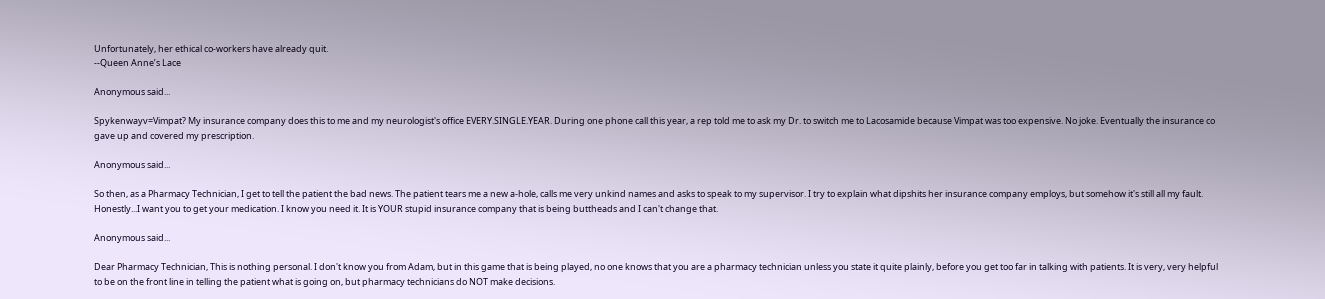Unfortunately, her ethical co-workers have already quit.
--Queen Anne’s Lace

Anonymous said...

Spykenwayv=Vimpat? My insurance company does this to me and my neurologist's office EVERY.SINGLE.YEAR. During one phone call this year, a rep told me to ask my Dr. to switch me to Lacosamide because Vimpat was too expensive. No joke. Eventually the insurance co gave up and covered my prescription.

Anonymous said...

So then, as a Pharmacy Technician, I get to tell the patient the bad news. The patient tears me a new a-hole, calls me very unkind names and asks to speak to my supervisor. I try to explain what dipshits her insurance company employs, but somehow it's still all my fault. Honestly...I want you to get your medication. I know you need it. It is YOUR stupid insurance company that is being buttheads and I can't change that.

Anonymous said...

Dear Pharmacy Technician, This is nothing personal. I don't know you from Adam, but in this game that is being played, no one knows that you are a pharmacy technician unless you state it quite plainly, before you get too far in talking with patients. It is very, very helpful to be on the front line in telling the patient what is going on, but pharmacy technicians do NOT make decisions.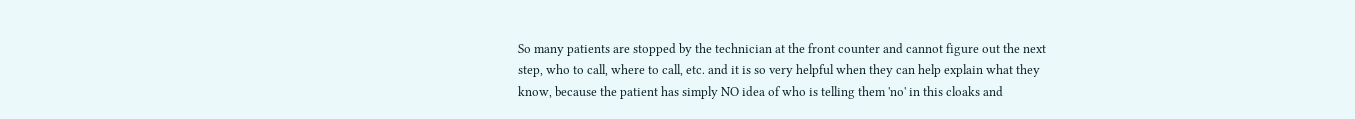So many patients are stopped by the technician at the front counter and cannot figure out the next step, who to call, where to call, etc. and it is so very helpful when they can help explain what they know, because the patient has simply NO idea of who is telling them 'no' in this cloaks and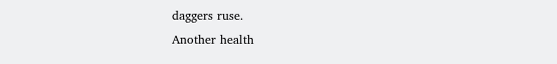daggers ruse.
Another health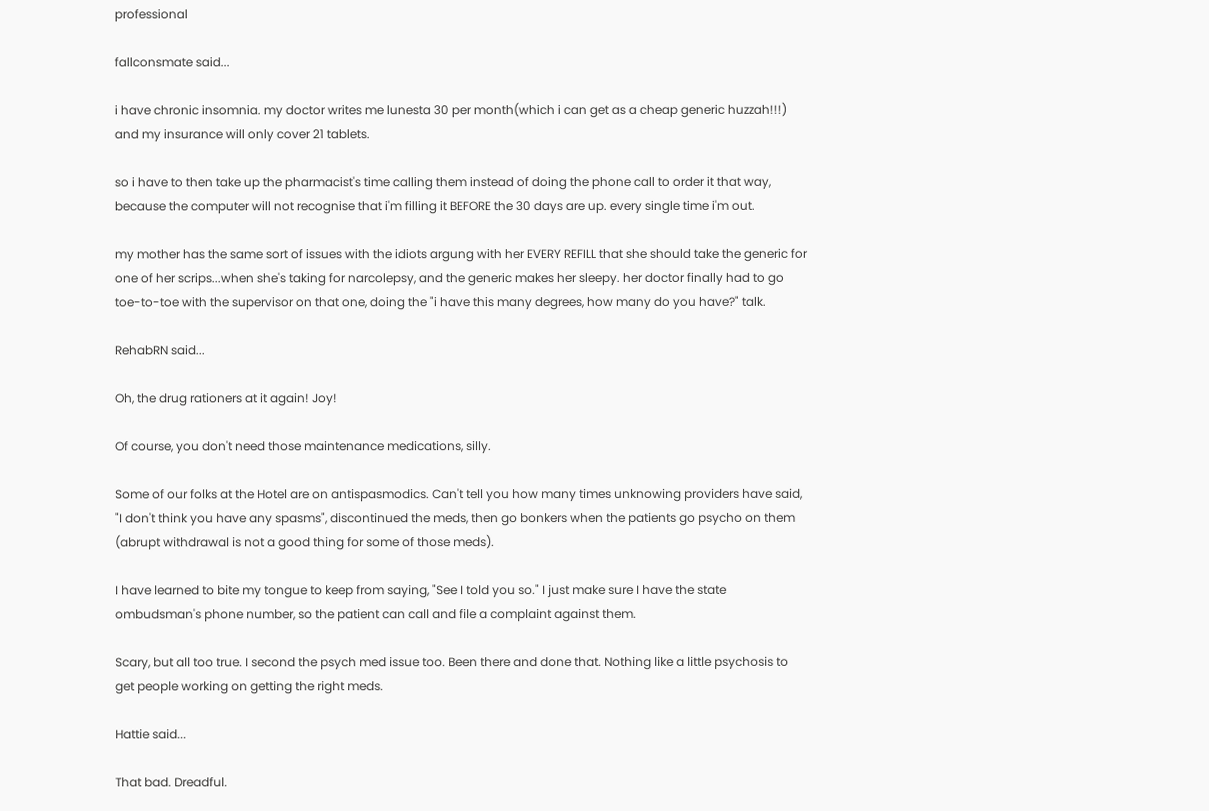professional

fallconsmate said...

i have chronic insomnia. my doctor writes me lunesta 30 per month(which i can get as a cheap generic huzzah!!!) and my insurance will only cover 21 tablets.

so i have to then take up the pharmacist's time calling them instead of doing the phone call to order it that way, because the computer will not recognise that i'm filling it BEFORE the 30 days are up. every single time i'm out.

my mother has the same sort of issues with the idiots argung with her EVERY REFILL that she should take the generic for one of her scrips...when she's taking for narcolepsy, and the generic makes her sleepy. her doctor finally had to go toe-to-toe with the supervisor on that one, doing the "i have this many degrees, how many do you have?" talk.

RehabRN said...

Oh, the drug rationers at it again! Joy!

Of course, you don't need those maintenance medications, silly.

Some of our folks at the Hotel are on antispasmodics. Can't tell you how many times unknowing providers have said, "I don't think you have any spasms", discontinued the meds, then go bonkers when the patients go psycho on them (abrupt withdrawal is not a good thing for some of those meds).

I have learned to bite my tongue to keep from saying, "See I told you so." I just make sure I have the state ombudsman's phone number, so the patient can call and file a complaint against them.

Scary, but all too true. I second the psych med issue too. Been there and done that. Nothing like a little psychosis to get people working on getting the right meds.

Hattie said...

That bad. Dreadful.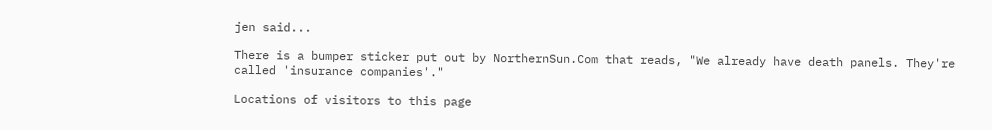jen said...

There is a bumper sticker put out by NorthernSun.Com that reads, "We already have death panels. They're called 'insurance companies'."

Locations of visitors to this page